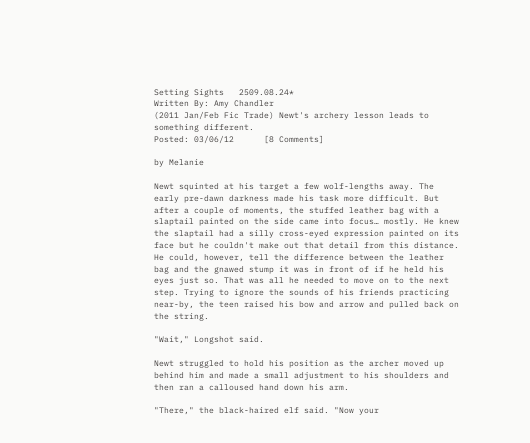Setting Sights   2509.08.24*
Written By: Amy Chandler
(2011 Jan/Feb Fic Trade) Newt's archery lesson leads to something different.
Posted: 03/06/12      [8 Comments]

by Melanie

Newt squinted at his target a few wolf-lengths away. The early pre-dawn darkness made his task more difficult. But after a couple of moments, the stuffed leather bag with a slaptail painted on the side came into focus… mostly. He knew the slaptail had a silly cross-eyed expression painted on its face but he couldn't make out that detail from this distance. He could, however, tell the difference between the leather bag and the gnawed stump it was in front of if he held his eyes just so. That was all he needed to move on to the next step. Trying to ignore the sounds of his friends practicing near-by, the teen raised his bow and arrow and pulled back on the string.

"Wait," Longshot said.

Newt struggled to hold his position as the archer moved up behind him and made a small adjustment to his shoulders and then ran a calloused hand down his arm.

"There," the black-haired elf said. "Now your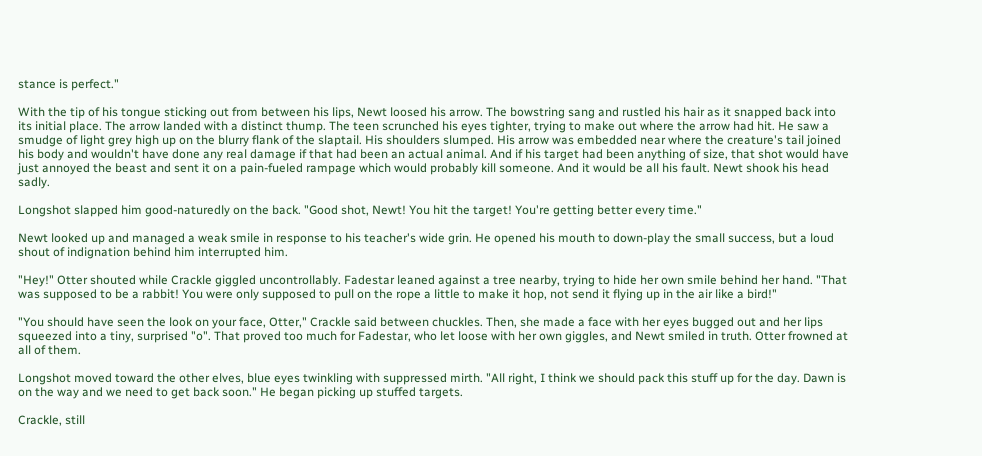stance is perfect."

With the tip of his tongue sticking out from between his lips, Newt loosed his arrow. The bowstring sang and rustled his hair as it snapped back into its initial place. The arrow landed with a distinct thump. The teen scrunched his eyes tighter, trying to make out where the arrow had hit. He saw a smudge of light grey high up on the blurry flank of the slaptail. His shoulders slumped. His arrow was embedded near where the creature's tail joined his body and wouldn't have done any real damage if that had been an actual animal. And if his target had been anything of size, that shot would have just annoyed the beast and sent it on a pain-fueled rampage which would probably kill someone. And it would be all his fault. Newt shook his head sadly.

Longshot slapped him good-naturedly on the back. "Good shot, Newt! You hit the target! You're getting better every time."

Newt looked up and managed a weak smile in response to his teacher's wide grin. He opened his mouth to down-play the small success, but a loud shout of indignation behind him interrupted him.

"Hey!" Otter shouted while Crackle giggled uncontrollably. Fadestar leaned against a tree nearby, trying to hide her own smile behind her hand. "That was supposed to be a rabbit! You were only supposed to pull on the rope a little to make it hop, not send it flying up in the air like a bird!"

"You should have seen the look on your face, Otter," Crackle said between chuckles. Then, she made a face with her eyes bugged out and her lips squeezed into a tiny, surprised "o". That proved too much for Fadestar, who let loose with her own giggles, and Newt smiled in truth. Otter frowned at all of them.

Longshot moved toward the other elves, blue eyes twinkling with suppressed mirth. "All right, I think we should pack this stuff up for the day. Dawn is on the way and we need to get back soon." He began picking up stuffed targets.

Crackle, still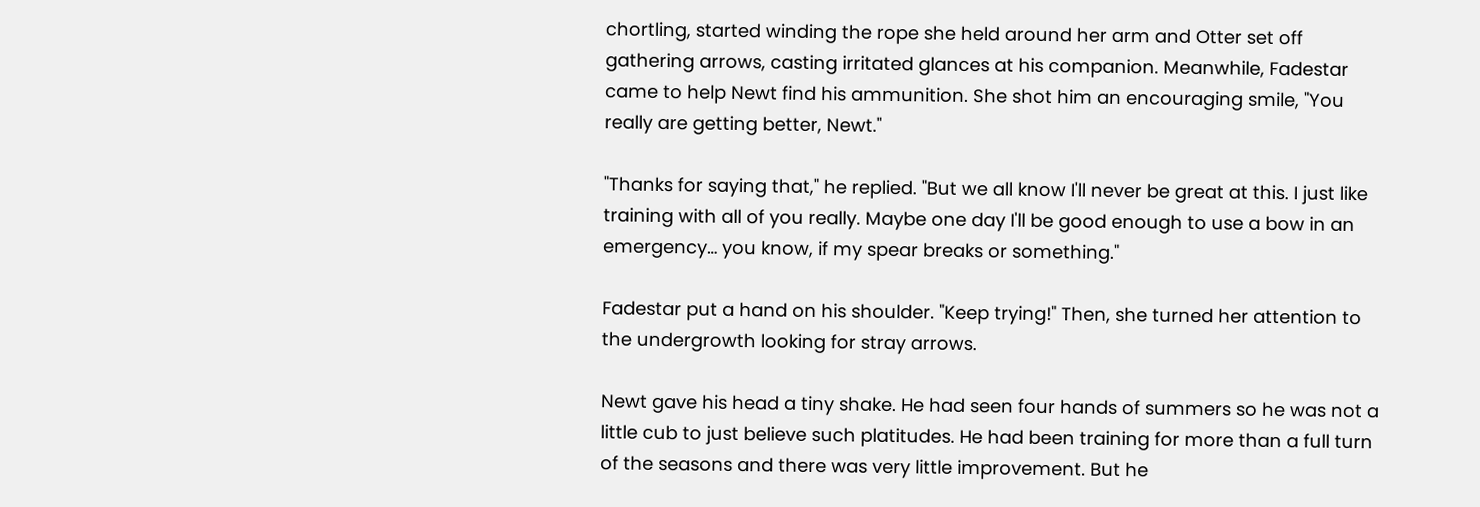chortling, started winding the rope she held around her arm and Otter set off gathering arrows, casting irritated glances at his companion. Meanwhile, Fadestar came to help Newt find his ammunition. She shot him an encouraging smile, "You really are getting better, Newt."

"Thanks for saying that," he replied. "But we all know I'll never be great at this. I just like training with all of you really. Maybe one day I'll be good enough to use a bow in an emergency… you know, if my spear breaks or something."

Fadestar put a hand on his shoulder. "Keep trying!" Then, she turned her attention to the undergrowth looking for stray arrows.

Newt gave his head a tiny shake. He had seen four hands of summers so he was not a little cub to just believe such platitudes. He had been training for more than a full turn of the seasons and there was very little improvement. But he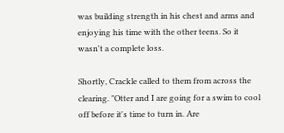was building strength in his chest and arms and enjoying his time with the other teens. So it wasn't a complete loss.

Shortly, Crackle called to them from across the clearing. "Otter and I are going for a swim to cool off before it's time to turn in. Are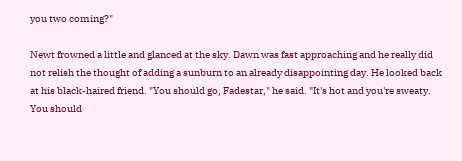you two coming?"

Newt frowned a little and glanced at the sky. Dawn was fast approaching and he really did not relish the thought of adding a sunburn to an already disappointing day. He looked back at his black-haired friend. "You should go, Fadestar," he said. "It's hot and you're sweaty. You should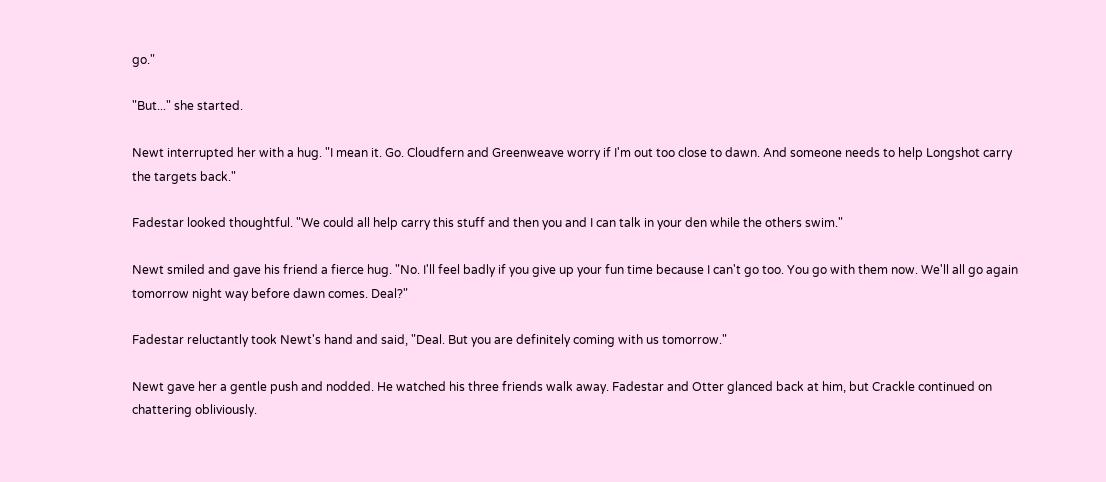go."

"But..." she started.

Newt interrupted her with a hug. "I mean it. Go. Cloudfern and Greenweave worry if I'm out too close to dawn. And someone needs to help Longshot carry the targets back."

Fadestar looked thoughtful. "We could all help carry this stuff and then you and I can talk in your den while the others swim."

Newt smiled and gave his friend a fierce hug. "No. I'll feel badly if you give up your fun time because I can't go too. You go with them now. We'll all go again tomorrow night way before dawn comes. Deal?"

Fadestar reluctantly took Newt's hand and said, "Deal. But you are definitely coming with us tomorrow."

Newt gave her a gentle push and nodded. He watched his three friends walk away. Fadestar and Otter glanced back at him, but Crackle continued on chattering obliviously.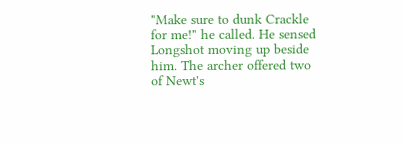"Make sure to dunk Crackle for me!" he called. He sensed Longshot moving up beside him. The archer offered two of Newt's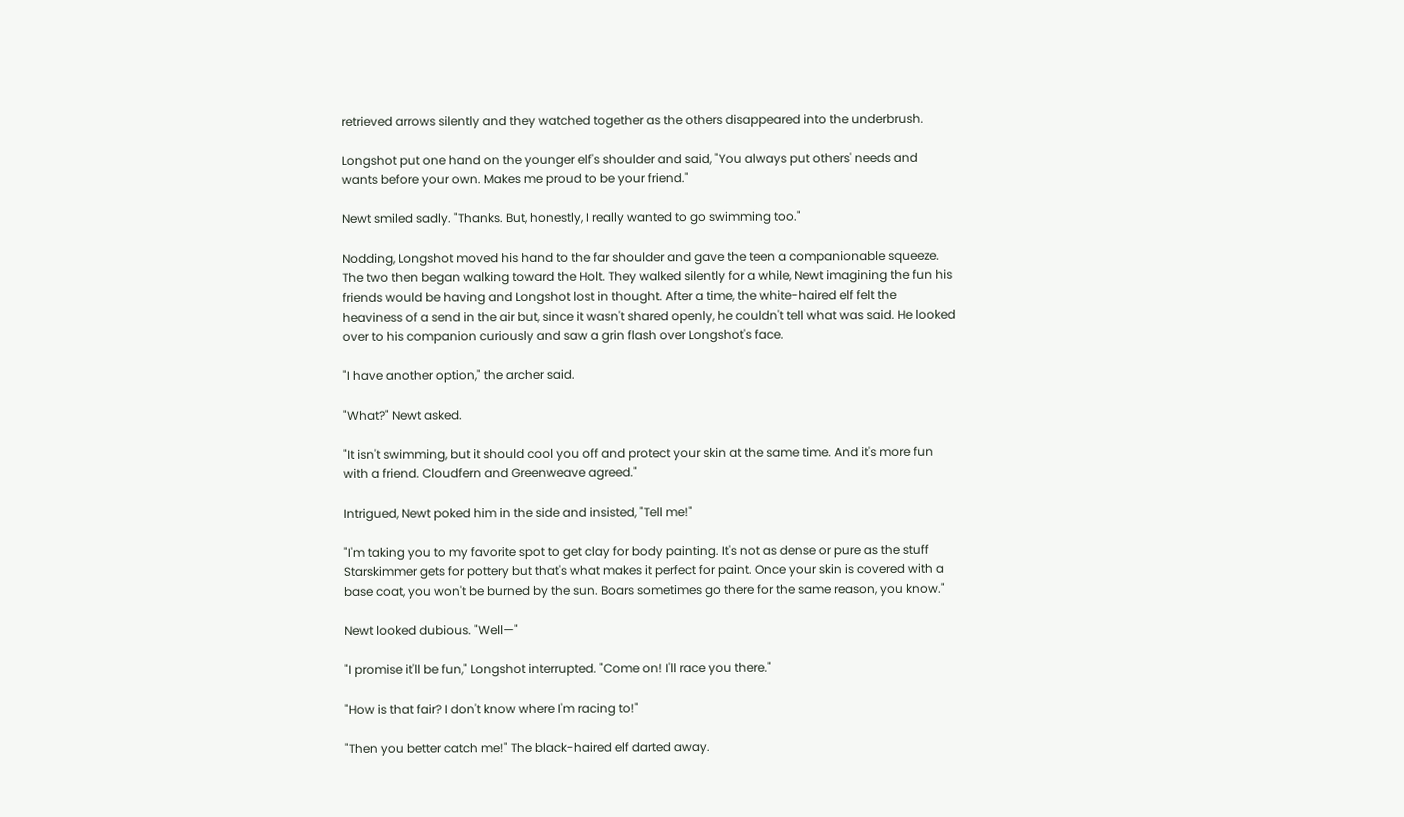retrieved arrows silently and they watched together as the others disappeared into the underbrush.

Longshot put one hand on the younger elf's shoulder and said, "You always put others' needs and wants before your own. Makes me proud to be your friend."

Newt smiled sadly. "Thanks. But, honestly, I really wanted to go swimming too."

Nodding, Longshot moved his hand to the far shoulder and gave the teen a companionable squeeze. The two then began walking toward the Holt. They walked silently for a while, Newt imagining the fun his friends would be having and Longshot lost in thought. After a time, the white-haired elf felt the heaviness of a send in the air but, since it wasn't shared openly, he couldn't tell what was said. He looked over to his companion curiously and saw a grin flash over Longshot's face.

"I have another option," the archer said.

"What?" Newt asked.

"It isn't swimming, but it should cool you off and protect your skin at the same time. And it's more fun with a friend. Cloudfern and Greenweave agreed."

Intrigued, Newt poked him in the side and insisted, "Tell me!"

"I'm taking you to my favorite spot to get clay for body painting. It's not as dense or pure as the stuff Starskimmer gets for pottery but that's what makes it perfect for paint. Once your skin is covered with a base coat, you won't be burned by the sun. Boars sometimes go there for the same reason, you know."

Newt looked dubious. "Well—"

"I promise it'll be fun," Longshot interrupted. "Come on! I'll race you there."

"How is that fair? I don't know where I'm racing to!"

"Then you better catch me!" The black-haired elf darted away.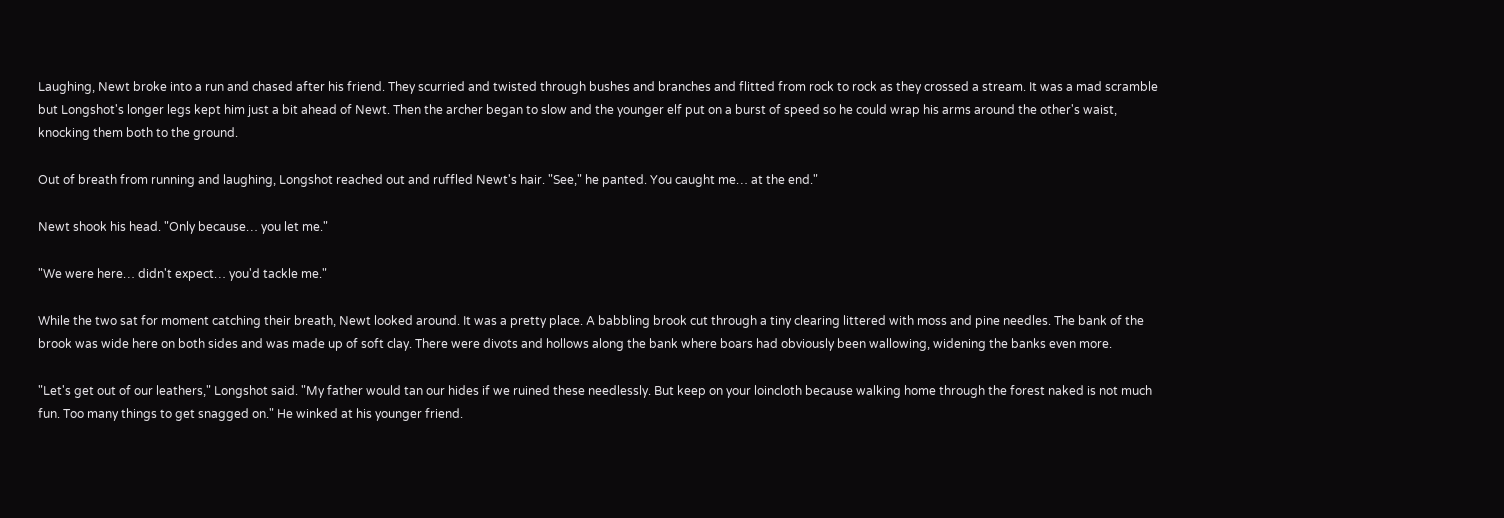Laughing, Newt broke into a run and chased after his friend. They scurried and twisted through bushes and branches and flitted from rock to rock as they crossed a stream. It was a mad scramble but Longshot's longer legs kept him just a bit ahead of Newt. Then the archer began to slow and the younger elf put on a burst of speed so he could wrap his arms around the other's waist, knocking them both to the ground.

Out of breath from running and laughing, Longshot reached out and ruffled Newt's hair. "See," he panted. You caught me… at the end."

Newt shook his head. "Only because… you let me."

"We were here… didn't expect… you'd tackle me."

While the two sat for moment catching their breath, Newt looked around. It was a pretty place. A babbling brook cut through a tiny clearing littered with moss and pine needles. The bank of the brook was wide here on both sides and was made up of soft clay. There were divots and hollows along the bank where boars had obviously been wallowing, widening the banks even more.

"Let's get out of our leathers," Longshot said. "My father would tan our hides if we ruined these needlessly. But keep on your loincloth because walking home through the forest naked is not much fun. Too many things to get snagged on." He winked at his younger friend.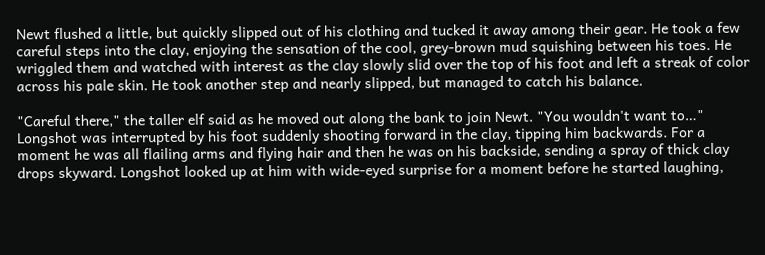Newt flushed a little, but quickly slipped out of his clothing and tucked it away among their gear. He took a few careful steps into the clay, enjoying the sensation of the cool, grey-brown mud squishing between his toes. He wriggled them and watched with interest as the clay slowly slid over the top of his foot and left a streak of color across his pale skin. He took another step and nearly slipped, but managed to catch his balance.

"Careful there," the taller elf said as he moved out along the bank to join Newt. "You wouldn't want to…" Longshot was interrupted by his foot suddenly shooting forward in the clay, tipping him backwards. For a moment he was all flailing arms and flying hair and then he was on his backside, sending a spray of thick clay drops skyward. Longshot looked up at him with wide-eyed surprise for a moment before he started laughing,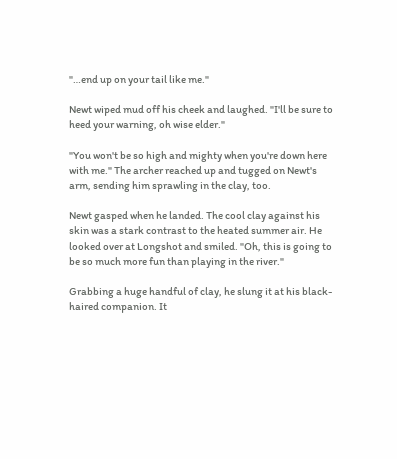"…end up on your tail like me."

Newt wiped mud off his cheek and laughed. "I'll be sure to heed your warning, oh wise elder."

"You won't be so high and mighty when you're down here with me." The archer reached up and tugged on Newt's arm, sending him sprawling in the clay, too.

Newt gasped when he landed. The cool clay against his skin was a stark contrast to the heated summer air. He looked over at Longshot and smiled. "Oh, this is going to be so much more fun than playing in the river."

Grabbing a huge handful of clay, he slung it at his black-haired companion. It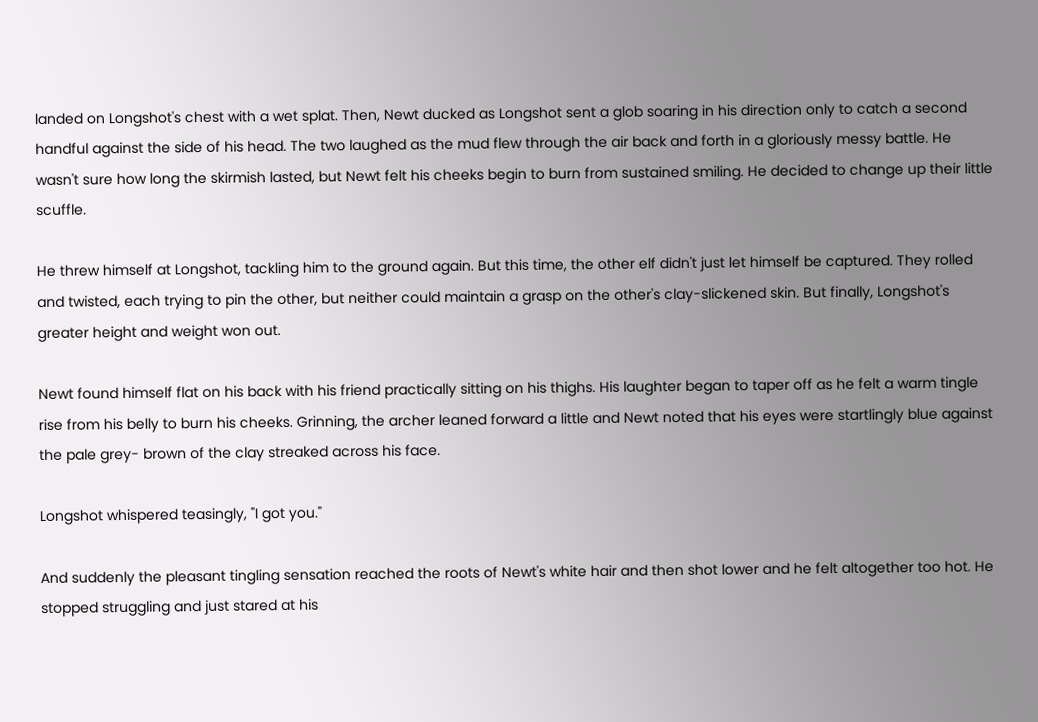landed on Longshot's chest with a wet splat. Then, Newt ducked as Longshot sent a glob soaring in his direction only to catch a second handful against the side of his head. The two laughed as the mud flew through the air back and forth in a gloriously messy battle. He wasn't sure how long the skirmish lasted, but Newt felt his cheeks begin to burn from sustained smiling. He decided to change up their little scuffle.

He threw himself at Longshot, tackling him to the ground again. But this time, the other elf didn't just let himself be captured. They rolled and twisted, each trying to pin the other, but neither could maintain a grasp on the other's clay-slickened skin. But finally, Longshot's greater height and weight won out.

Newt found himself flat on his back with his friend practically sitting on his thighs. His laughter began to taper off as he felt a warm tingle rise from his belly to burn his cheeks. Grinning, the archer leaned forward a little and Newt noted that his eyes were startlingly blue against the pale grey- brown of the clay streaked across his face.

Longshot whispered teasingly, "I got you."

And suddenly the pleasant tingling sensation reached the roots of Newt's white hair and then shot lower and he felt altogether too hot. He stopped struggling and just stared at his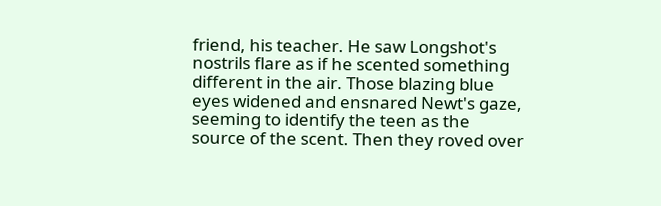friend, his teacher. He saw Longshot's nostrils flare as if he scented something different in the air. Those blazing blue eyes widened and ensnared Newt's gaze, seeming to identify the teen as the source of the scent. Then they roved over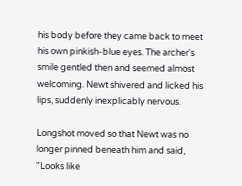his body before they came back to meet his own pinkish-blue eyes. The archer's smile gentled then and seemed almost welcoming. Newt shivered and licked his lips, suddenly inexplicably nervous.

Longshot moved so that Newt was no longer pinned beneath him and said, "Looks like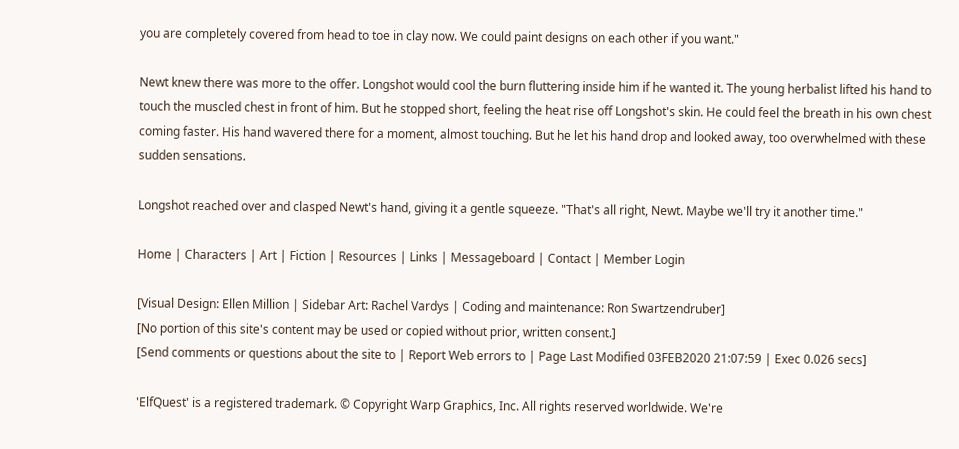you are completely covered from head to toe in clay now. We could paint designs on each other if you want."

Newt knew there was more to the offer. Longshot would cool the burn fluttering inside him if he wanted it. The young herbalist lifted his hand to touch the muscled chest in front of him. But he stopped short, feeling the heat rise off Longshot's skin. He could feel the breath in his own chest coming faster. His hand wavered there for a moment, almost touching. But he let his hand drop and looked away, too overwhelmed with these sudden sensations.

Longshot reached over and clasped Newt's hand, giving it a gentle squeeze. "That's all right, Newt. Maybe we'll try it another time."

Home | Characters | Art | Fiction | Resources | Links | Messageboard | Contact | Member Login

[Visual Design: Ellen Million | Sidebar Art: Rachel Vardys | Coding and maintenance: Ron Swartzendruber]
[No portion of this site's content may be used or copied without prior, written consent.]
[Send comments or questions about the site to | Report Web errors to | Page Last Modified 03FEB2020 21:07:59 | Exec 0.026 secs]

'ElfQuest' is a registered trademark. © Copyright Warp Graphics, Inc. All rights reserved worldwide. We're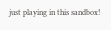just playing in this sandbox!